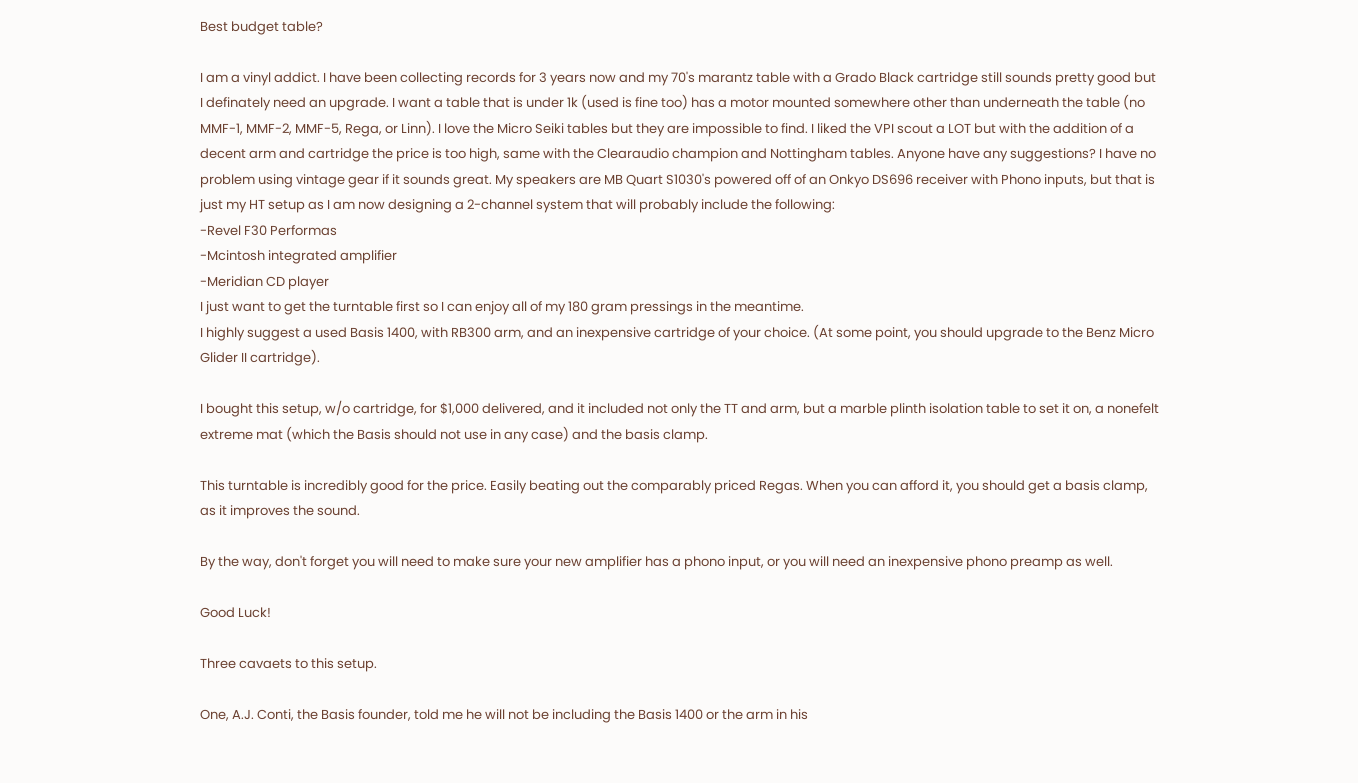Best budget table?

I am a vinyl addict. I have been collecting records for 3 years now and my 70's marantz table with a Grado Black cartridge still sounds pretty good but I definately need an upgrade. I want a table that is under 1k (used is fine too) has a motor mounted somewhere other than underneath the table (no MMF-1, MMF-2, MMF-5, Rega, or Linn). I love the Micro Seiki tables but they are impossible to find. I liked the VPI scout a LOT but with the addition of a decent arm and cartridge the price is too high, same with the Clearaudio champion and Nottingham tables. Anyone have any suggestions? I have no problem using vintage gear if it sounds great. My speakers are MB Quart S1030's powered off of an Onkyo DS696 receiver with Phono inputs, but that is just my HT setup as I am now designing a 2-channel system that will probably include the following:
-Revel F30 Performas
-Mcintosh integrated amplifier
-Meridian CD player
I just want to get the turntable first so I can enjoy all of my 180 gram pressings in the meantime.
I highly suggest a used Basis 1400, with RB300 arm, and an inexpensive cartridge of your choice. (At some point, you should upgrade to the Benz Micro Glider II cartridge).

I bought this setup, w/o cartridge, for $1,000 delivered, and it included not only the TT and arm, but a marble plinth isolation table to set it on, a nonefelt extreme mat (which the Basis should not use in any case) and the basis clamp.

This turntable is incredibly good for the price. Easily beating out the comparably priced Regas. When you can afford it, you should get a basis clamp, as it improves the sound.

By the way, don't forget you will need to make sure your new amplifier has a phono input, or you will need an inexpensive phono preamp as well.

Good Luck!

Three cavaets to this setup.

One, A.J. Conti, the Basis founder, told me he will not be including the Basis 1400 or the arm in his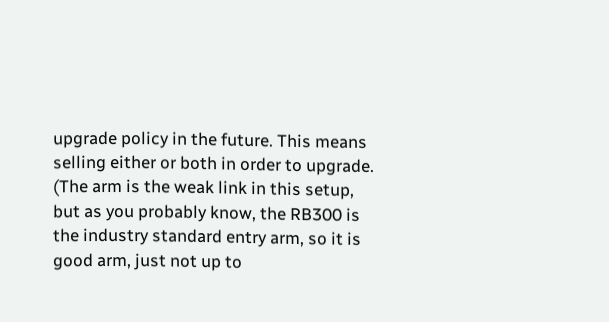upgrade policy in the future. This means selling either or both in order to upgrade. (The arm is the weak link in this setup, but as you probably know, the RB300 is the industry standard entry arm, so it is good arm, just not up to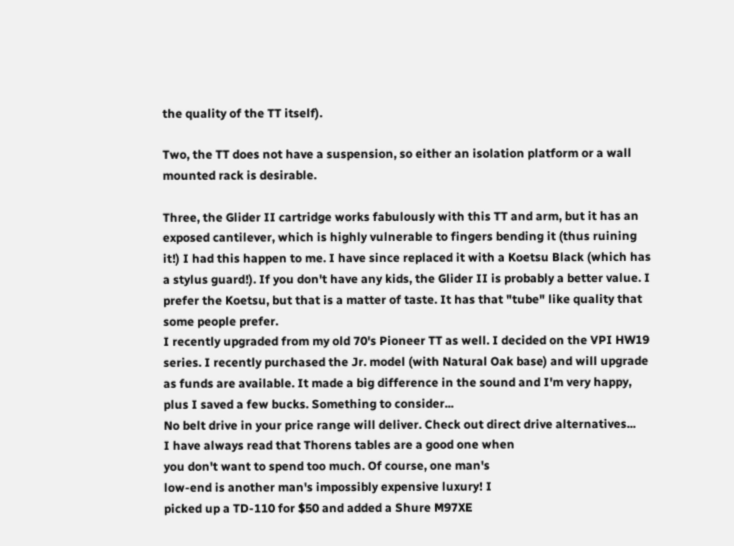the quality of the TT itself).

Two, the TT does not have a suspension, so either an isolation platform or a wall mounted rack is desirable.

Three, the Glider II cartridge works fabulously with this TT and arm, but it has an exposed cantilever, which is highly vulnerable to fingers bending it (thus ruining it!) I had this happen to me. I have since replaced it with a Koetsu Black (which has a stylus guard!). If you don't have any kids, the Glider II is probably a better value. I prefer the Koetsu, but that is a matter of taste. It has that "tube" like quality that some people prefer.
I recently upgraded from my old 70's Pioneer TT as well. I decided on the VPI HW19 series. I recently purchased the Jr. model (with Natural Oak base) and will upgrade as funds are available. It made a big difference in the sound and I'm very happy, plus I saved a few bucks. Something to consider...
No belt drive in your price range will deliver. Check out direct drive alternatives...
I have always read that Thorens tables are a good one when
you don't want to spend too much. Of course, one man's
low-end is another man's impossibly expensive luxury! I
picked up a TD-110 for $50 and added a Shure M97XE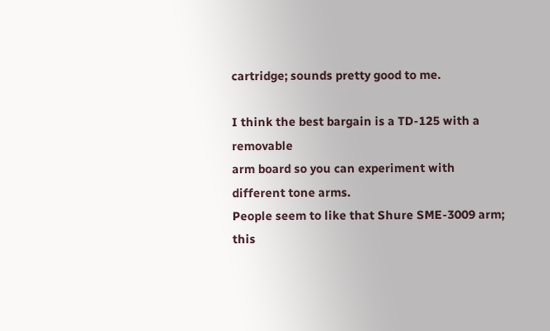cartridge; sounds pretty good to me.

I think the best bargain is a TD-125 with a removable
arm board so you can experiment with different tone arms.
People seem to like that Shure SME-3009 arm; this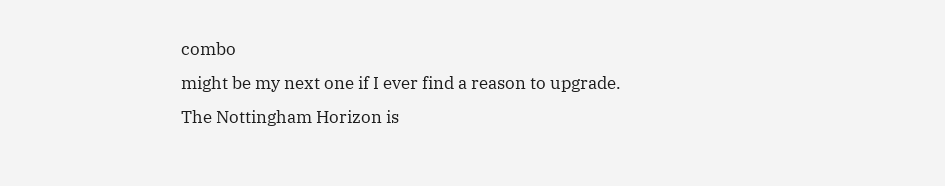combo
might be my next one if I ever find a reason to upgrade.
The Nottingham Horizon is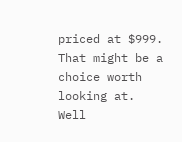priced at $999. That might be a choice worth looking at.
Well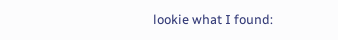lookie what I found: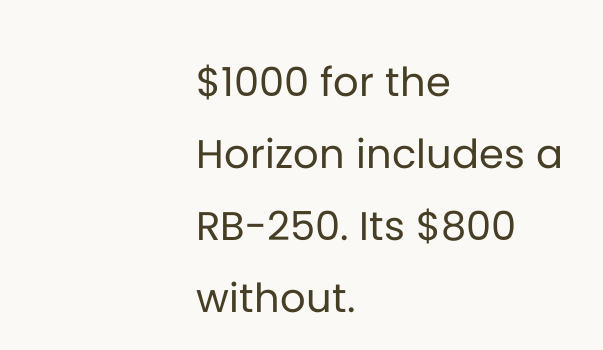$1000 for the Horizon includes a RB-250. Its $800 without.